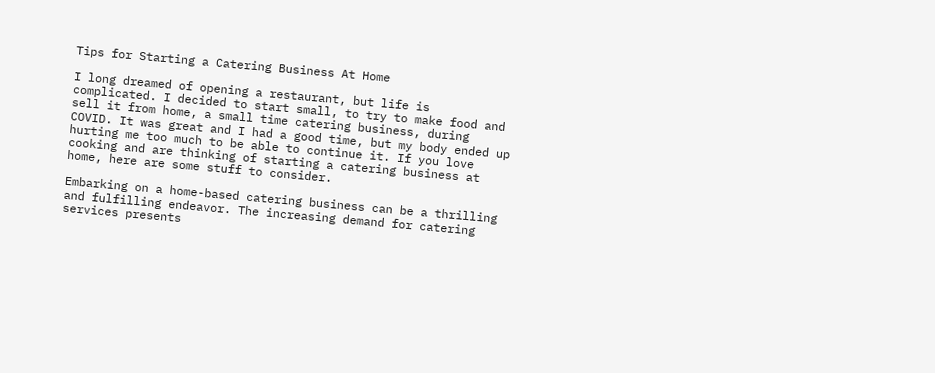Tips for Starting a Catering Business At Home

I long dreamed of opening a restaurant, but life is complicated. I decided to start small, to try to make food and sell it from home, a small time catering business, during COVID. It was great and I had a good time, but my body ended up hurting me too much to be able to continue it. If you love cooking and are thinking of starting a catering business at home, here are some stuff to consider.

Embarking on a home-based catering business can be a thrilling and fulfilling endeavor. The increasing demand for catering services presents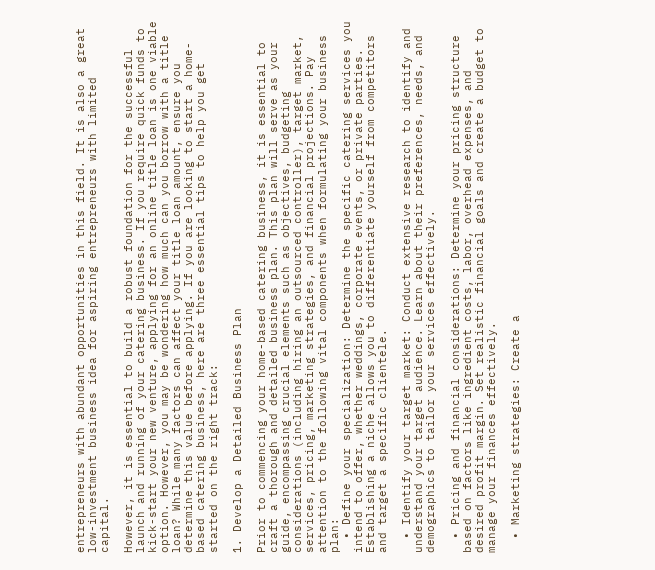entrepreneurs with abundant opportunities in this field. It is also a great low-investment business idea for aspiring entrepreneurs with limited capital.

However, it is essential to build a robust foundation for the successful launch and running of your catering business. If you require quick funds to kick-start your new venture, applying for an online title loan is one viable option. However, you may be wondering how much can you borrow with a title loan? While many factors can affect your title loan amount, ensure you determine this value before applying. If you are looking to start a home-based catering business, here are three essential tips to help you get started on the right track:

1. Develop a Detailed Business Plan

Prior to commencing your home-based catering business, it is essential to craft a thorough and detailed business plan. This plan will serve as your guide, encompassing crucial elements such as objectives, budgeting considerations (including hiring an outsourced controller), target market, services, pricing, marketing strategies, and financial projections. Pay attention to the following vital components when formulating your business plan:
  • Define your specialization: Determine the specific catering services you intend to offer, whether weddings, corporate events, or private parties. Establishing a niche allows you to differentiate yourself from competitors and target a specific clientele.

  • Identify your target market: Conduct extensive research to identify and understand your target audience. Learn about their preferences, needs, and demographics to tailor your services effectively.

  • Pricing and financial considerations: Determine your pricing structure based on factors like ingredient costs, labor, overhead expenses, and desired profit margin. Set realistic financial goals and create a budget to manage your finances effectively.

  • Marketing strategies: Create a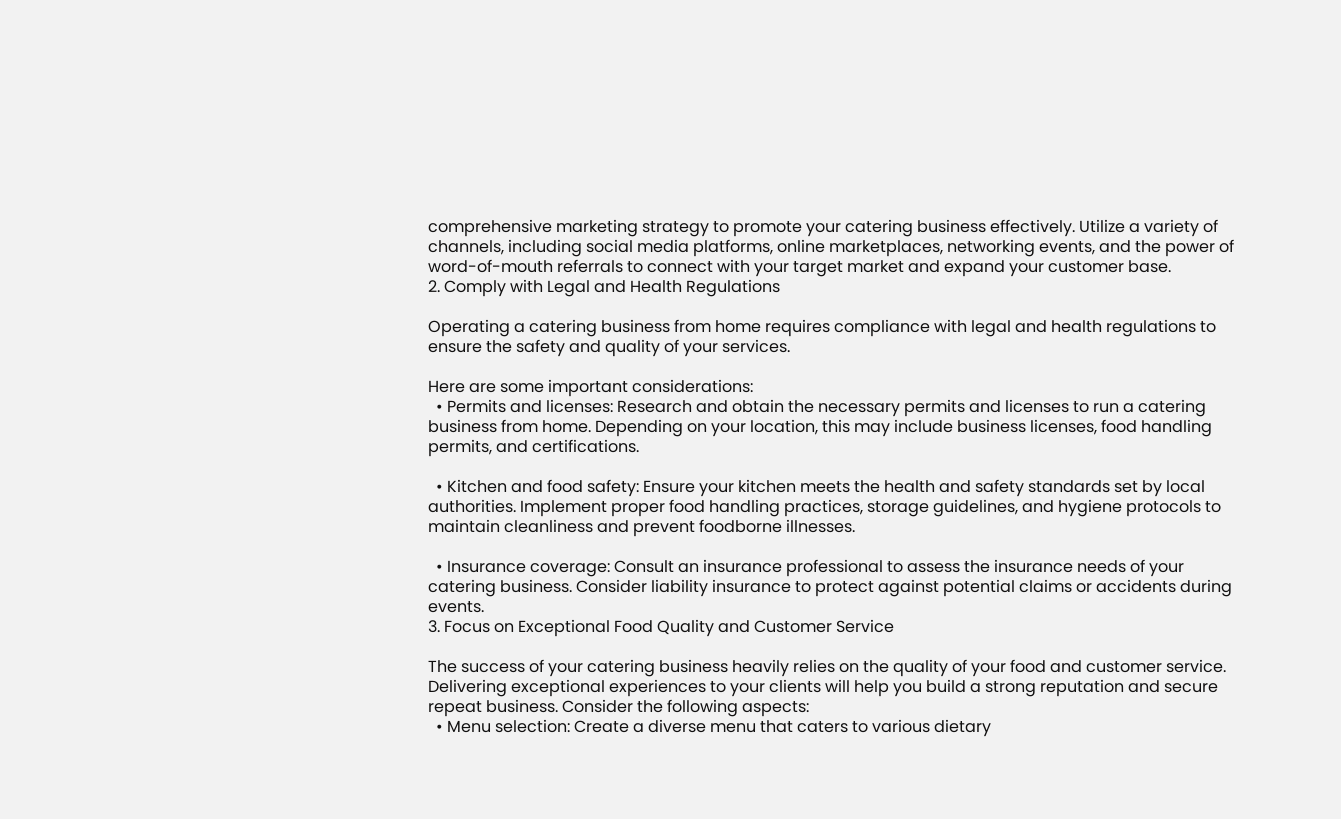comprehensive marketing strategy to promote your catering business effectively. Utilize a variety of channels, including social media platforms, online marketplaces, networking events, and the power of word-of-mouth referrals to connect with your target market and expand your customer base.
2. Comply with Legal and Health Regulations

Operating a catering business from home requires compliance with legal and health regulations to ensure the safety and quality of your services.

Here are some important considerations:
  • Permits and licenses: Research and obtain the necessary permits and licenses to run a catering business from home. Depending on your location, this may include business licenses, food handling permits, and certifications.

  • Kitchen and food safety: Ensure your kitchen meets the health and safety standards set by local authorities. Implement proper food handling practices, storage guidelines, and hygiene protocols to maintain cleanliness and prevent foodborne illnesses.

  • Insurance coverage: Consult an insurance professional to assess the insurance needs of your catering business. Consider liability insurance to protect against potential claims or accidents during events.
3. Focus on Exceptional Food Quality and Customer Service

The success of your catering business heavily relies on the quality of your food and customer service. Delivering exceptional experiences to your clients will help you build a strong reputation and secure repeat business. Consider the following aspects:
  • Menu selection: Create a diverse menu that caters to various dietary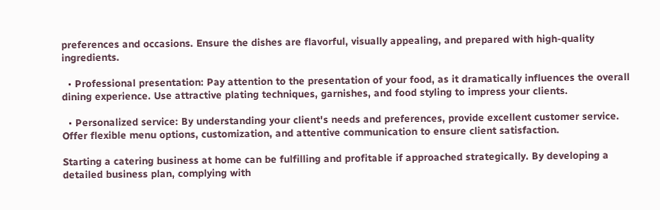preferences and occasions. Ensure the dishes are flavorful, visually appealing, and prepared with high-quality ingredients.

  • Professional presentation: Pay attention to the presentation of your food, as it dramatically influences the overall dining experience. Use attractive plating techniques, garnishes, and food styling to impress your clients.

  • Personalized service: By understanding your client's needs and preferences, provide excellent customer service. Offer flexible menu options, customization, and attentive communication to ensure client satisfaction.

Starting a catering business at home can be fulfilling and profitable if approached strategically. By developing a detailed business plan, complying with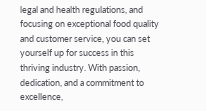legal and health regulations, and focusing on exceptional food quality and customer service, you can set yourself up for success in this thriving industry. With passion, dedication, and a commitment to excellence,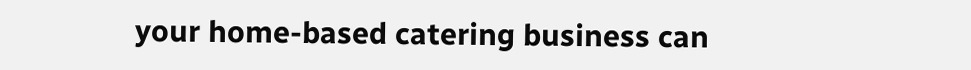your home-based catering business can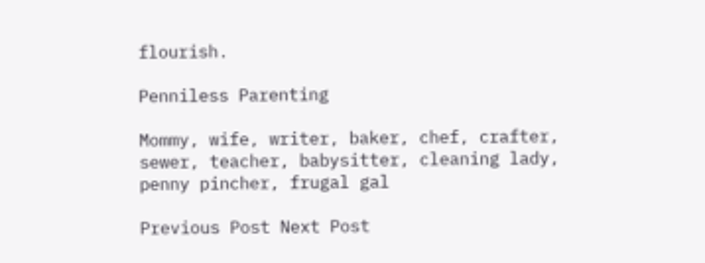flourish.

Penniless Parenting

Mommy, wife, writer, baker, chef, crafter, sewer, teacher, babysitter, cleaning lady, penny pincher, frugal gal

Previous Post Next Post